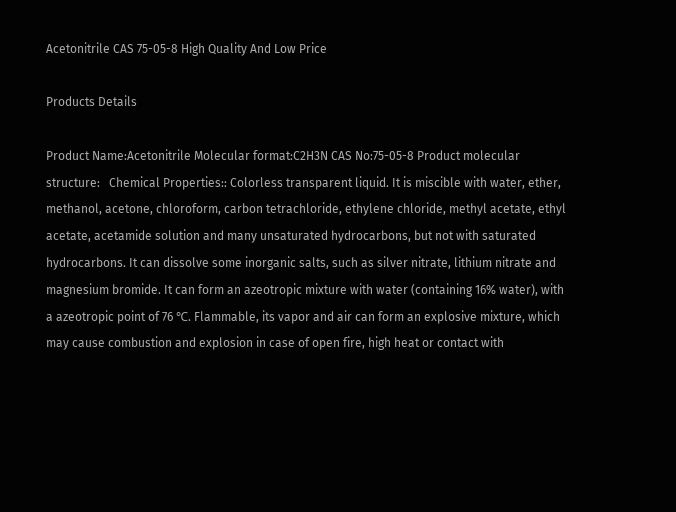Acetonitrile CAS 75-05-8 High Quality And Low Price

Products Details

Product Name:Acetonitrile Molecular format:C2H3N CAS No:75-05-8 Product molecular structure:   Chemical Properties:: Colorless transparent liquid. It is miscible with water, ether, methanol, acetone, chloroform, carbon tetrachloride, ethylene chloride, methyl acetate, ethyl acetate, acetamide solution and many unsaturated hydrocarbons, but not with saturated hydrocarbons. It can dissolve some inorganic salts, such as silver nitrate, lithium nitrate and magnesium bromide. It can form an azeotropic mixture with water (containing 16% water), with a azeotropic point of 76 ℃. Flammable, its vapor and air can form an explosive mixture, which may cause combustion and explosion in case of open fire, high heat or contact with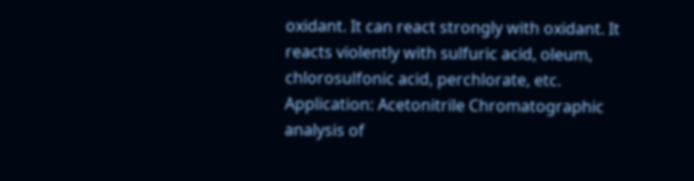oxidant. It can react strongly with oxidant. It reacts violently with sulfuric acid, oleum, chlorosulfonic acid, perchlorate, etc.   Application: Acetonitrile Chromatographic analysis of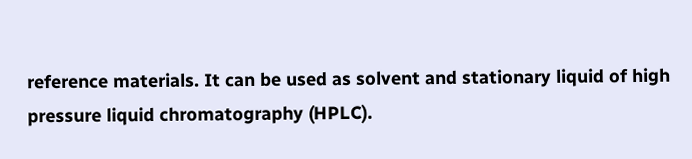reference materials. It can be used as solvent and stationary liquid of high pressure liquid chromatography (HPLC).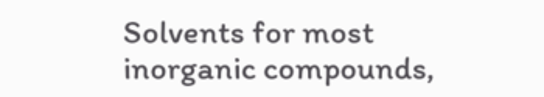Solvents for most inorganic compounds,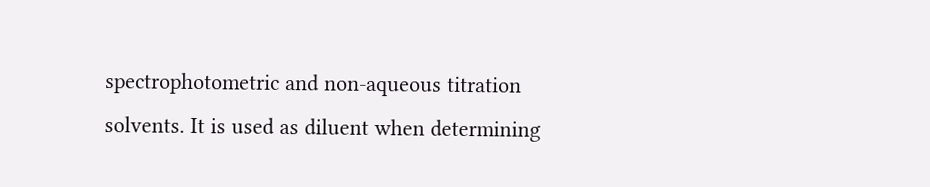spectrophotometric and non-aqueous titration solvents. It is used as diluent when determining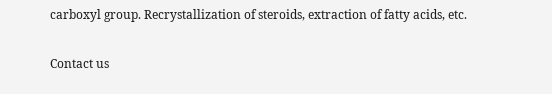carboxyl group. Recrystallization of steroids, extraction of fatty acids, etc.

Contact us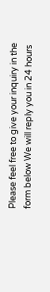Please feel free to give your inquiry in the form below We will reply you in 24 hours